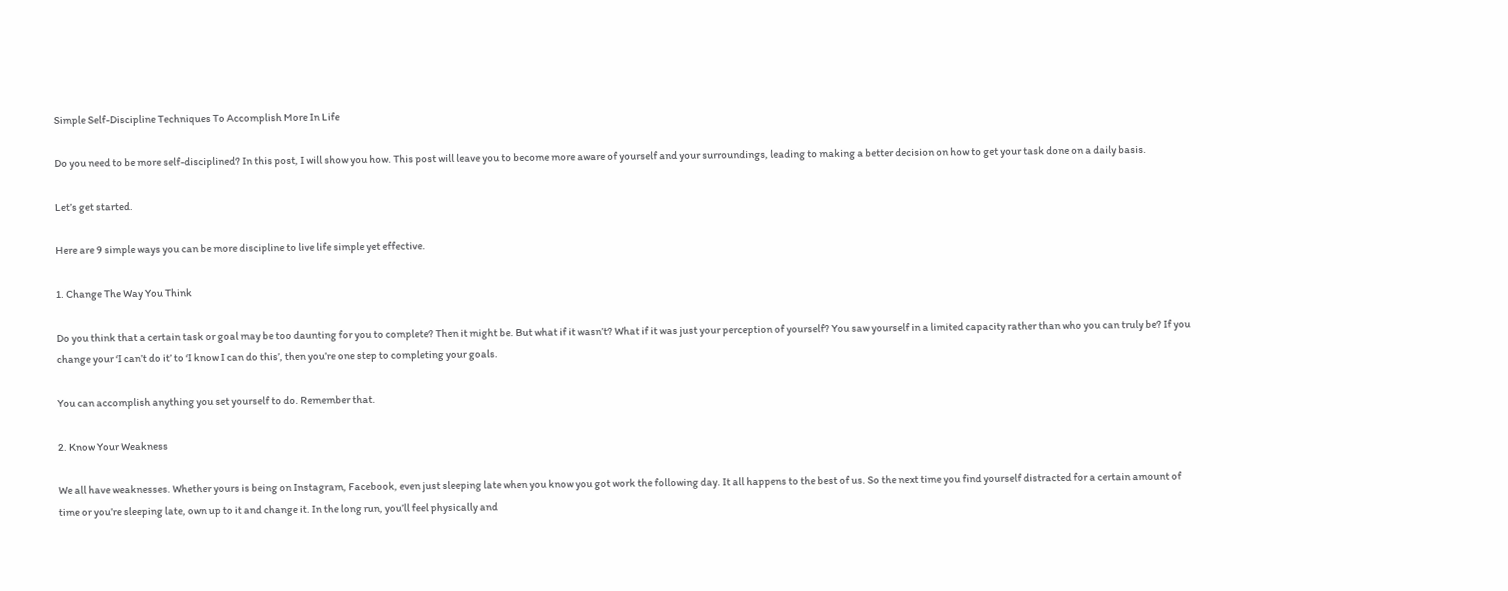Simple Self-Discipline Techniques To Accomplish More In Life

Do you need to be more self-disciplined? In this post, I will show you how. This post will leave you to become more aware of yourself and your surroundings, leading to making a better decision on how to get your task done on a daily basis.

Let’s get started.

Here are 9 simple ways you can be more discipline to live life simple yet effective.

1. Change The Way You Think

Do you think that a certain task or goal may be too daunting for you to complete? Then it might be. But what if it wasn’t? What if it was just your perception of yourself? You saw yourself in a limited capacity rather than who you can truly be? If you change your ‘I can’t do it’ to ‘I know I can do this’, then you’re one step to completing your goals.

You can accomplish anything you set yourself to do. Remember that.

2. Know Your Weakness

We all have weaknesses. Whether yours is being on Instagram, Facebook, even just sleeping late when you know you got work the following day. It all happens to the best of us. So the next time you find yourself distracted for a certain amount of time or you’re sleeping late, own up to it and change it. In the long run, you’ll feel physically and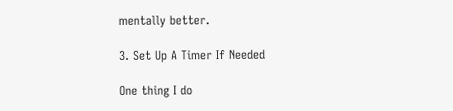mentally better.

3. Set Up A Timer If Needed

One thing I do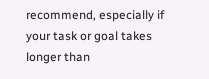recommend, especially if your task or goal takes longer than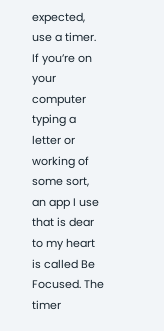expected, use a timer. If you’re on your computer typing a letter or working of some sort, an app I use that is dear to my heart is called Be Focused. The timer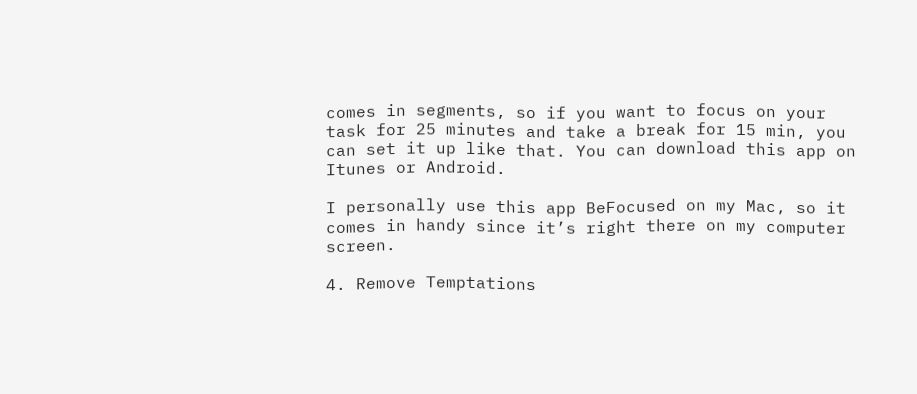comes in segments, so if you want to focus on your task for 25 minutes and take a break for 15 min, you can set it up like that. You can download this app on Itunes or Android.

I personally use this app BeFocused on my Mac, so it comes in handy since it’s right there on my computer screen.

4. Remove Temptations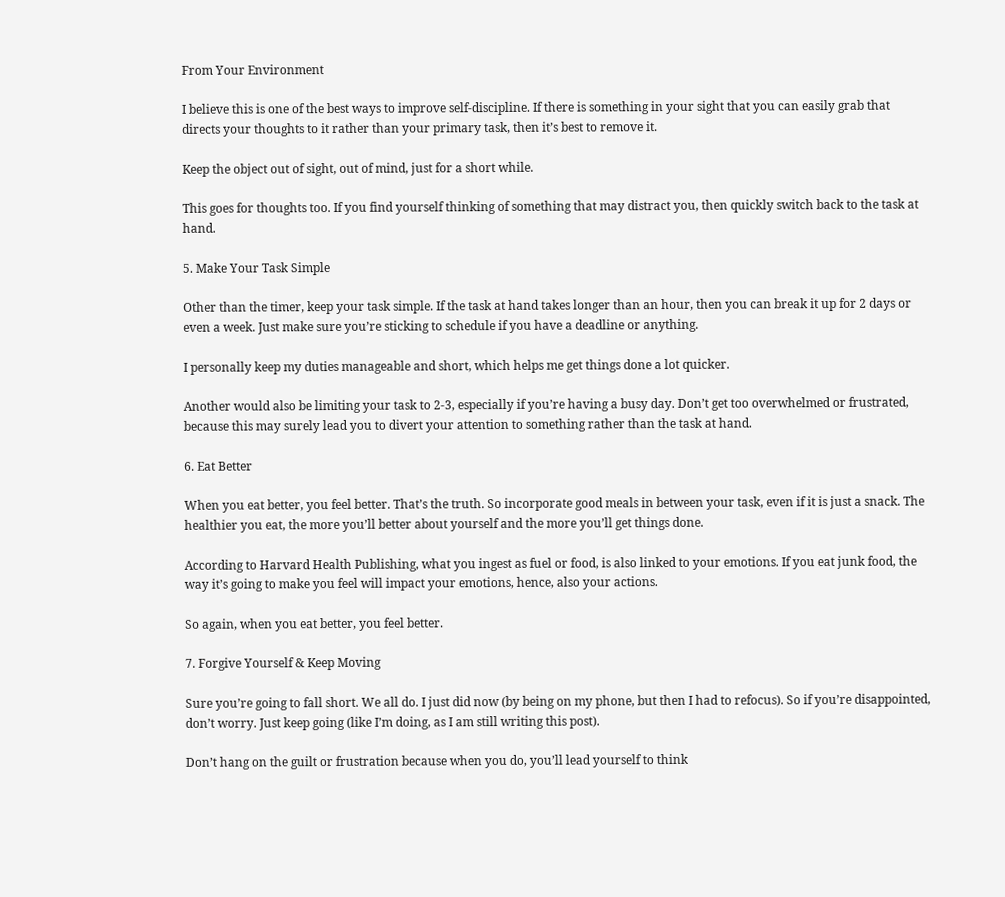From Your Environment

I believe this is one of the best ways to improve self-discipline. If there is something in your sight that you can easily grab that directs your thoughts to it rather than your primary task, then it’s best to remove it.

Keep the object out of sight, out of mind, just for a short while.

This goes for thoughts too. If you find yourself thinking of something that may distract you, then quickly switch back to the task at hand.

5. Make Your Task Simple

Other than the timer, keep your task simple. If the task at hand takes longer than an hour, then you can break it up for 2 days or even a week. Just make sure you’re sticking to schedule if you have a deadline or anything.

I personally keep my duties manageable and short, which helps me get things done a lot quicker.

Another would also be limiting your task to 2-3, especially if you’re having a busy day. Don’t get too overwhelmed or frustrated, because this may surely lead you to divert your attention to something rather than the task at hand.

6. Eat Better

When you eat better, you feel better. That’s the truth. So incorporate good meals in between your task, even if it is just a snack. The healthier you eat, the more you’ll better about yourself and the more you’ll get things done.

According to Harvard Health Publishing, what you ingest as fuel or food, is also linked to your emotions. If you eat junk food, the way it’s going to make you feel will impact your emotions, hence, also your actions.

So again, when you eat better, you feel better.

7. Forgive Yourself & Keep Moving

Sure you’re going to fall short. We all do. I just did now (by being on my phone, but then I had to refocus). So if you’re disappointed, don’t worry. Just keep going (like I’m doing, as I am still writing this post).

Don’t hang on the guilt or frustration because when you do, you’ll lead yourself to think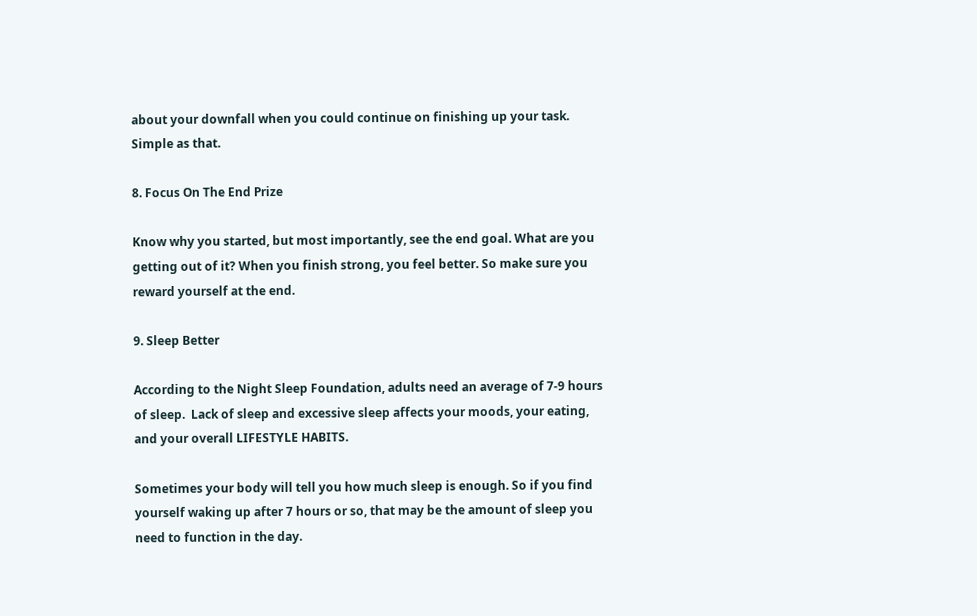about your downfall when you could continue on finishing up your task. Simple as that.

8. Focus On The End Prize

Know why you started, but most importantly, see the end goal. What are you getting out of it? When you finish strong, you feel better. So make sure you reward yourself at the end.

9. Sleep Better

According to the Night Sleep Foundation, adults need an average of 7-9 hours of sleep.  Lack of sleep and excessive sleep affects your moods, your eating, and your overall LIFESTYLE HABITS.

Sometimes your body will tell you how much sleep is enough. So if you find yourself waking up after 7 hours or so, that may be the amount of sleep you need to function in the day.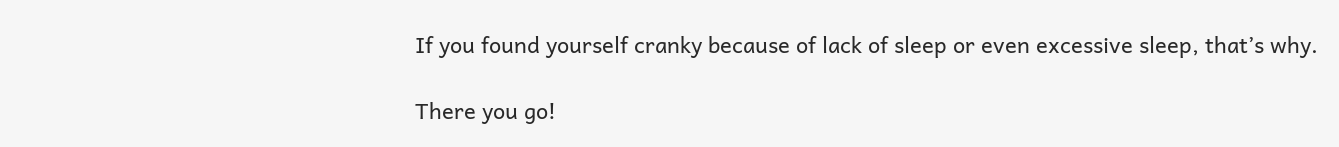If you found yourself cranky because of lack of sleep or even excessive sleep, that’s why.

There you go!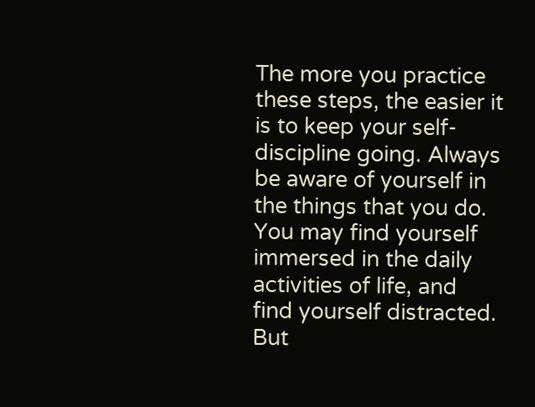The more you practice these steps, the easier it is to keep your self-discipline going. Always be aware of yourself in the things that you do. You may find yourself immersed in the daily activities of life, and find yourself distracted. But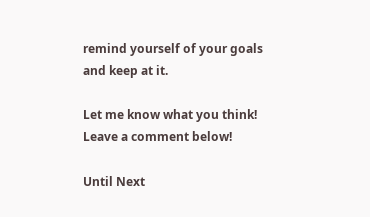remind yourself of your goals and keep at it.

Let me know what you think! Leave a comment below!

Until Next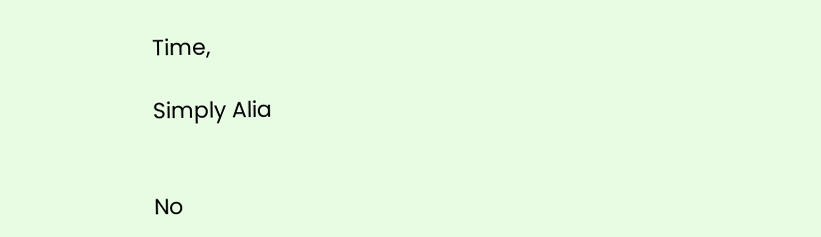Time,

Simply Alia


No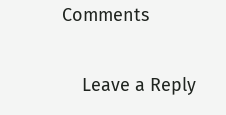Comments

    Leave a Reply